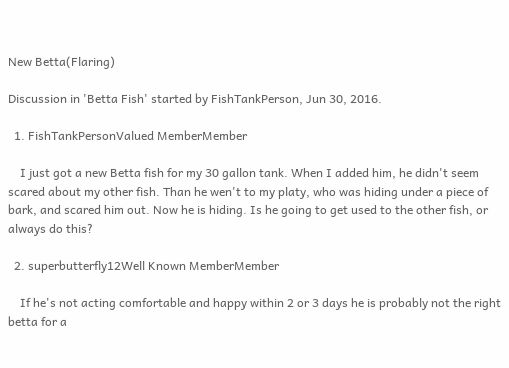New Betta(Flaring)

Discussion in 'Betta Fish' started by FishTankPerson, Jun 30, 2016.

  1. FishTankPersonValued MemberMember

    I just got a new Betta fish for my 30 gallon tank. When I added him, he didn't seem scared about my other fish. Than he wen't to my platy, who was hiding under a piece of bark, and scared him out. Now he is hiding. Is he going to get used to the other fish, or always do this?

  2. superbutterfly12Well Known MemberMember

    If he's not acting comfortable and happy within 2 or 3 days he is probably not the right betta for a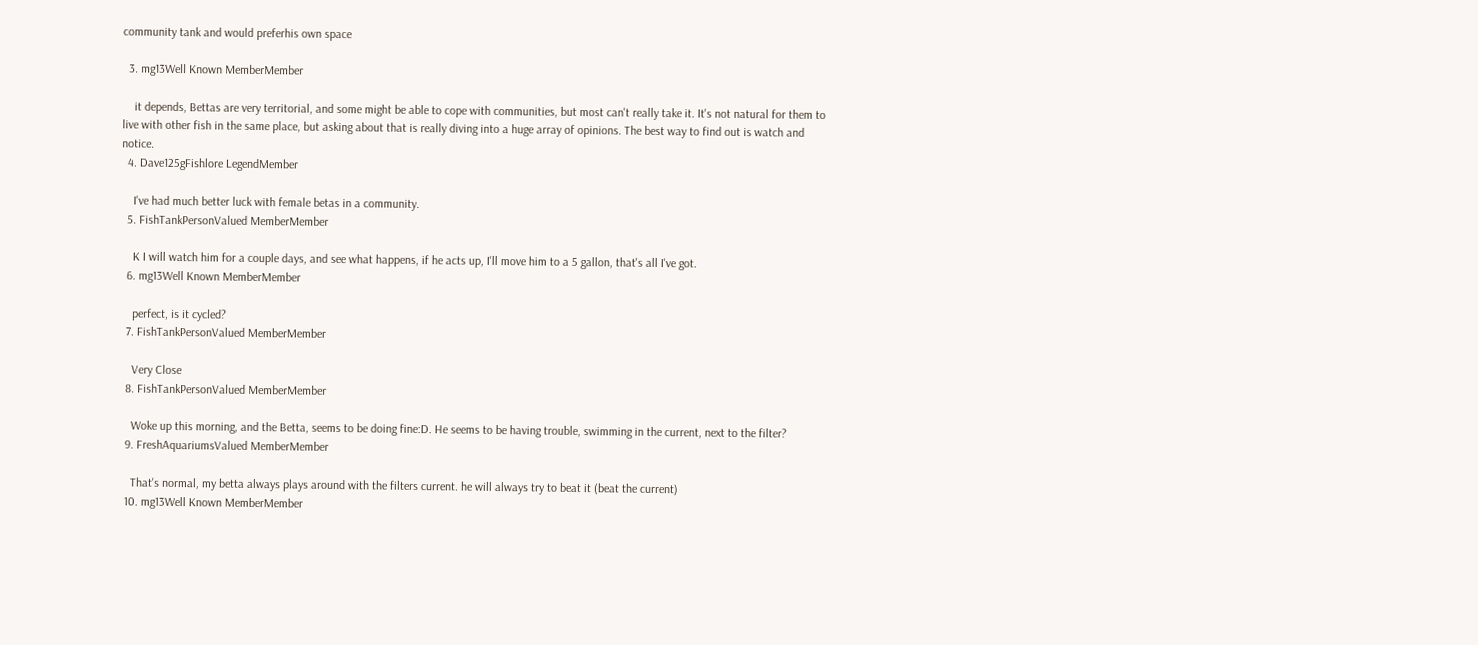community tank and would preferhis own space

  3. mg13Well Known MemberMember

    it depends, Bettas are very territorial, and some might be able to cope with communities, but most can't really take it. It's not natural for them to live with other fish in the same place, but asking about that is really diving into a huge array of opinions. The best way to find out is watch and notice.
  4. Dave125gFishlore LegendMember

    I've had much better luck with female betas in a community.
  5. FishTankPersonValued MemberMember

    K I will watch him for a couple days, and see what happens, if he acts up, I'll move him to a 5 gallon, that's all I've got.
  6. mg13Well Known MemberMember

    perfect, is it cycled?
  7. FishTankPersonValued MemberMember

    Very Close
  8. FishTankPersonValued MemberMember

    Woke up this morning, and the Betta, seems to be doing fine:D. He seems to be having trouble, swimming in the current, next to the filter?
  9. FreshAquariumsValued MemberMember

    That's normal, my betta always plays around with the filters current. he will always try to beat it (beat the current)
  10. mg13Well Known MemberMember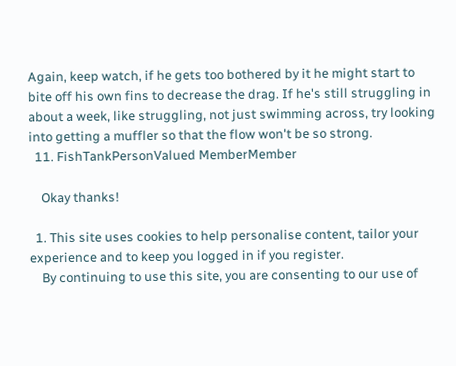Again, keep watch, if he gets too bothered by it he might start to bite off his own fins to decrease the drag. If he's still struggling in about a week, like struggling, not just swimming across, try looking into getting a muffler so that the flow won't be so strong.
  11. FishTankPersonValued MemberMember

    Okay thanks!

  1. This site uses cookies to help personalise content, tailor your experience and to keep you logged in if you register.
    By continuing to use this site, you are consenting to our use of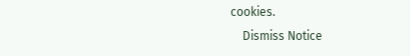cookies.
    Dismiss Notice